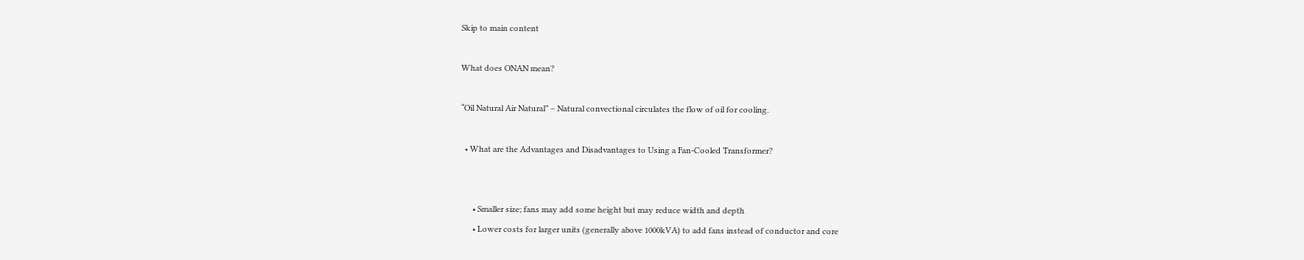Skip to main content

What does ONAN mean?

“Oil Natural Air Natural” – Natural convectional circulates the flow of oil for cooling.

  • What are the Advantages and Disadvantages to Using a Fan-Cooled Transformer?


      • Smaller size; fans may add some height but may reduce width and depth
      • Lower costs for larger units (generally above 1000kVA) to add fans instead of conductor and core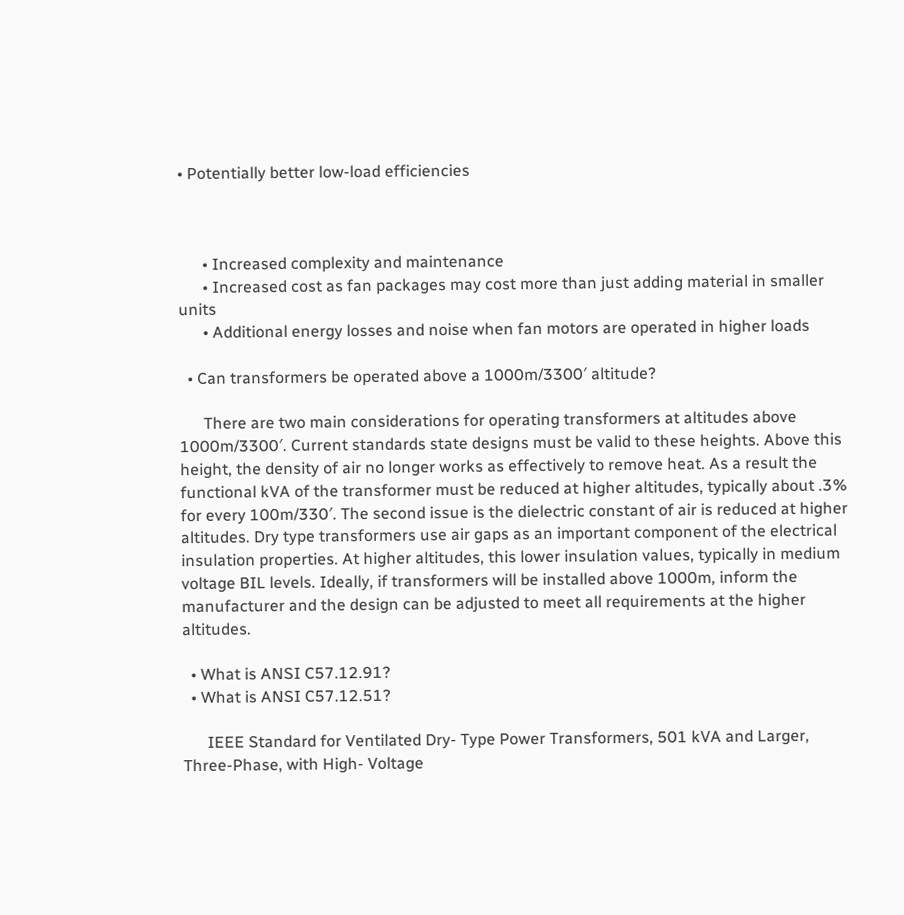• Potentially better low-load efficiencies



      • Increased complexity and maintenance
      • Increased cost as fan packages may cost more than just adding material in smaller units
      • Additional energy losses and noise when fan motors are operated in higher loads

  • Can transformers be operated above a 1000m/3300′ altitude?

      There are two main considerations for operating transformers at altitudes above 1000m/3300′. Current standards state designs must be valid to these heights. Above this height, the density of air no longer works as effectively to remove heat. As a result the functional kVA of the transformer must be reduced at higher altitudes, typically about .3% for every 100m/330′. The second issue is the dielectric constant of air is reduced at higher altitudes. Dry type transformers use air gaps as an important component of the electrical insulation properties. At higher altitudes, this lower insulation values, typically in medium voltage BIL levels. Ideally, if transformers will be installed above 1000m, inform the manufacturer and the design can be adjusted to meet all requirements at the higher altitudes.

  • What is ANSI C57.12.91?
  • What is ANSI C57.12.51?

      IEEE Standard for Ventilated Dry- Type Power Transformers, 501 kVA and Larger, Three-Phase, with High- Voltage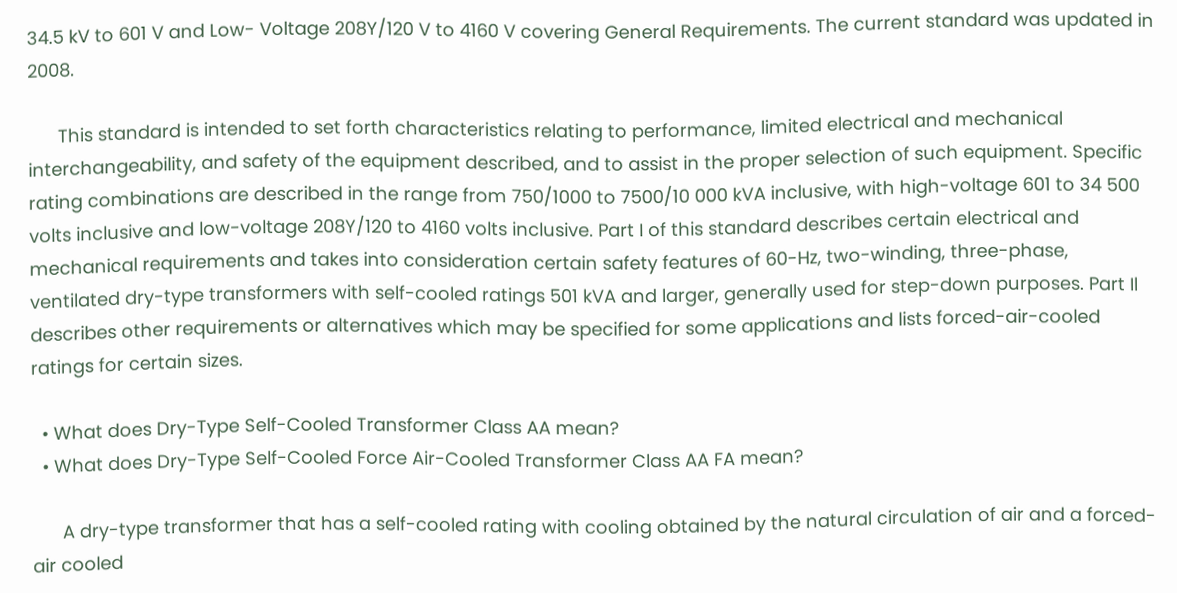34.5 kV to 601 V and Low- Voltage 208Y/120 V to 4160 V covering General Requirements. The current standard was updated in 2008.

      This standard is intended to set forth characteristics relating to performance, limited electrical and mechanical interchangeability, and safety of the equipment described, and to assist in the proper selection of such equipment. Specific rating combinations are described in the range from 750/1000 to 7500/10 000 kVA inclusive, with high-voltage 601 to 34 500 volts inclusive and low-voltage 208Y/120 to 4160 volts inclusive. Part I of this standard describes certain electrical and mechanical requirements and takes into consideration certain safety features of 60-Hz, two-winding, three-phase, ventilated dry-type transformers with self-cooled ratings 501 kVA and larger, generally used for step-down purposes. Part Il describes other requirements or alternatives which may be specified for some applications and lists forced-air-cooled ratings for certain sizes.

  • What does Dry-Type Self-Cooled Transformer Class AA mean?
  • What does Dry-Type Self-Cooled Force Air-Cooled Transformer Class AA FA mean?

      A dry-type transformer that has a self-cooled rating with cooling obtained by the natural circulation of air and a forced-air cooled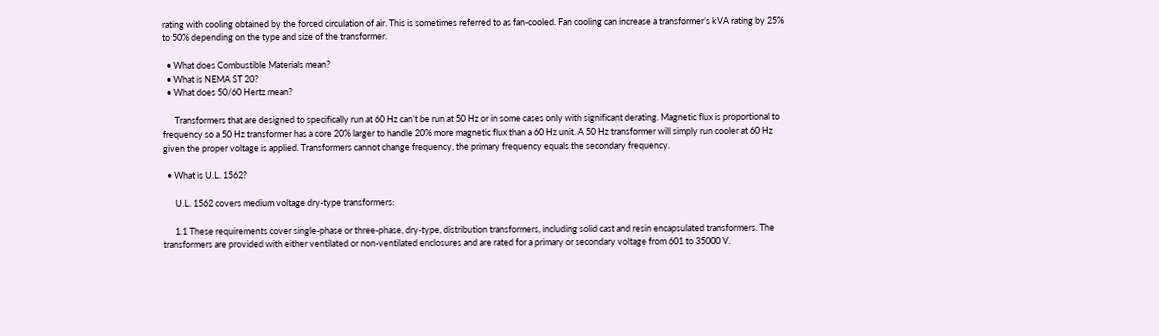rating with cooling obtained by the forced circulation of air. This is sometimes referred to as fan-cooled. Fan cooling can increase a transformer’s kVA rating by 25% to 50% depending on the type and size of the transformer.

  • What does Combustible Materials mean?
  • What is NEMA ST 20?
  • What does 50/60 Hertz mean?

      Transformers that are designed to specifically run at 60 Hz can’t be run at 50 Hz or in some cases only with significant derating. Magnetic flux is proportional to frequency so a 50 Hz transformer has a core 20% larger to handle 20% more magnetic flux than a 60 Hz unit. A 50 Hz transformer will simply run cooler at 60 Hz given the proper voltage is applied. Transformers cannot change frequency, the primary frequency equals the secondary frequency.

  • What is U.L. 1562?

      U.L. 1562 covers medium voltage dry-type transformers:

      1.1 These requirements cover single-phase or three-phase, dry-type, distribution transformers, including solid cast and resin encapsulated transformers. The transformers are provided with either ventilated or non-ventilated enclosures and are rated for a primary or secondary voltage from 601 to 35000 V.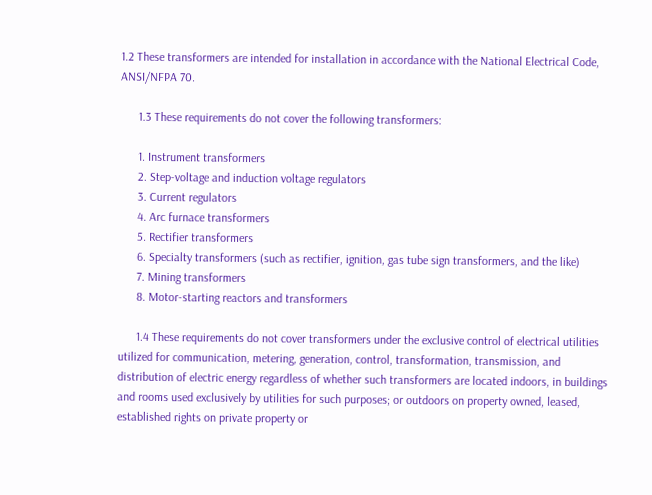1.2 These transformers are intended for installation in accordance with the National Electrical Code, ANSI/NFPA 70.

      1.3 These requirements do not cover the following transformers:

      1. Instrument transformers
      2. Step-voltage and induction voltage regulators
      3. Current regulators
      4. Arc furnace transformers
      5. Rectifier transformers
      6. Specialty transformers (such as rectifier, ignition, gas tube sign transformers, and the like)
      7. Mining transformers
      8. Motor-starting reactors and transformers

      1.4 These requirements do not cover transformers under the exclusive control of electrical utilities utilized for communication, metering, generation, control, transformation, transmission, and distribution of electric energy regardless of whether such transformers are located indoors, in buildings and rooms used exclusively by utilities for such purposes; or outdoors on property owned, leased, established rights on private property or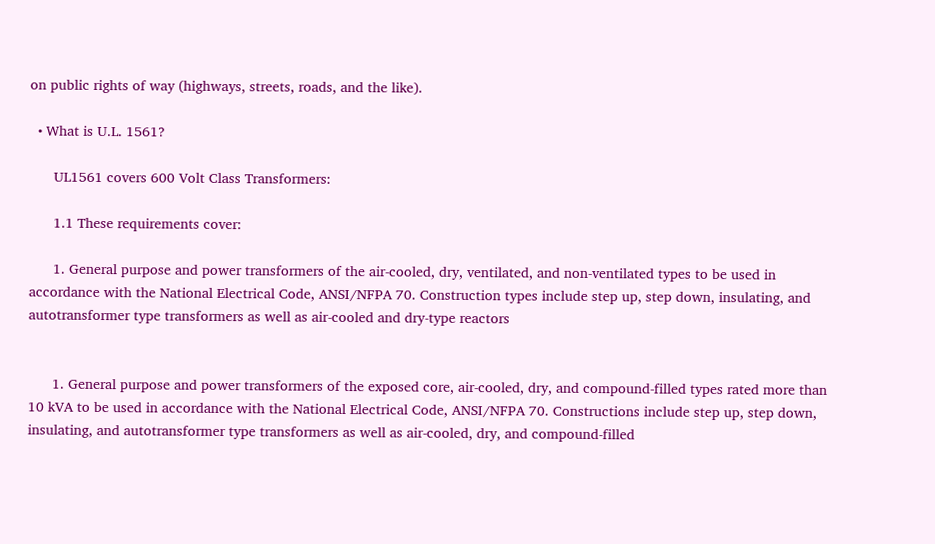on public rights of way (highways, streets, roads, and the like).

  • What is U.L. 1561?

      UL1561 covers 600 Volt Class Transformers:

      1.1 These requirements cover:

      1. General purpose and power transformers of the air-cooled, dry, ventilated, and non-ventilated types to be used in accordance with the National Electrical Code, ANSI/NFPA 70. Construction types include step up, step down, insulating, and autotransformer type transformers as well as air-cooled and dry-type reactors


      1. General purpose and power transformers of the exposed core, air-cooled, dry, and compound-filled types rated more than 10 kVA to be used in accordance with the National Electrical Code, ANSI/NFPA 70. Constructions include step up, step down, insulating, and autotransformer type transformers as well as air-cooled, dry, and compound-filled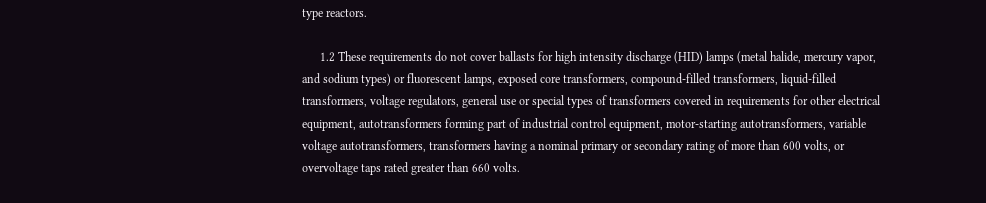type reactors.

      1.2 These requirements do not cover ballasts for high intensity discharge (HID) lamps (metal halide, mercury vapor, and sodium types) or fluorescent lamps, exposed core transformers, compound-filled transformers, liquid-filled transformers, voltage regulators, general use or special types of transformers covered in requirements for other electrical equipment, autotransformers forming part of industrial control equipment, motor-starting autotransformers, variable voltage autotransformers, transformers having a nominal primary or secondary rating of more than 600 volts, or overvoltage taps rated greater than 660 volts.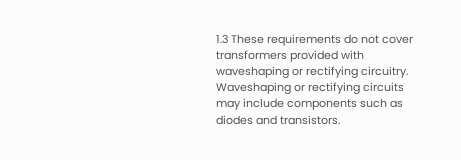1.3 These requirements do not cover transformers provided with waveshaping or rectifying circuitry. Waveshaping or rectifying circuits may include components such as diodes and transistors.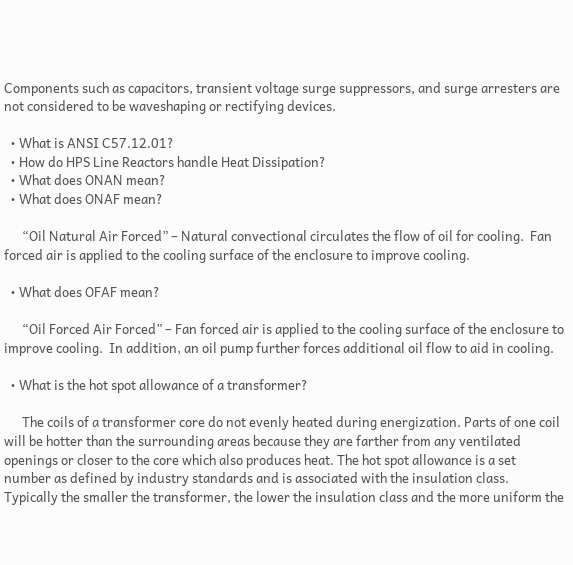Components such as capacitors, transient voltage surge suppressors, and surge arresters are not considered to be waveshaping or rectifying devices.

  • What is ANSI C57.12.01?
  • How do HPS Line Reactors handle Heat Dissipation?
  • What does ONAN mean?
  • What does ONAF mean?

      “Oil Natural Air Forced” – Natural convectional circulates the flow of oil for cooling.  Fan forced air is applied to the cooling surface of the enclosure to improve cooling.

  • What does OFAF mean?

      “Oil Forced Air Forced” – Fan forced air is applied to the cooling surface of the enclosure to improve cooling.  In addition, an oil pump further forces additional oil flow to aid in cooling.

  • What is the hot spot allowance of a transformer?

      The coils of a transformer core do not evenly heated during energization. Parts of one coil will be hotter than the surrounding areas because they are farther from any ventilated openings or closer to the core which also produces heat. The hot spot allowance is a set number as defined by industry standards and is associated with the insulation class. Typically the smaller the transformer, the lower the insulation class and the more uniform the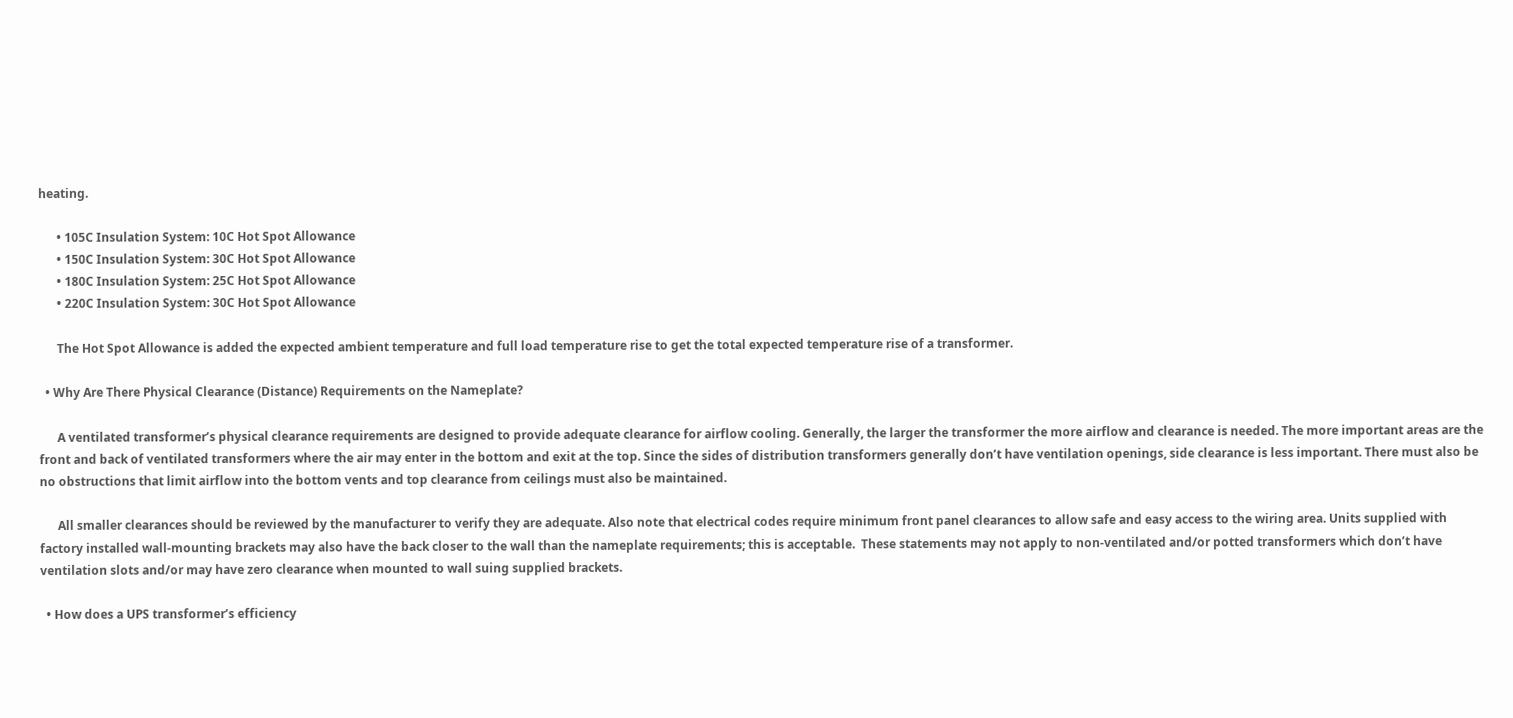heating.

      • 105C Insulation System: 10C Hot Spot Allowance
      • 150C Insulation System: 30C Hot Spot Allowance
      • 180C Insulation System: 25C Hot Spot Allowance
      • 220C Insulation System: 30C Hot Spot Allowance

      The Hot Spot Allowance is added the expected ambient temperature and full load temperature rise to get the total expected temperature rise of a transformer.

  • Why Are There Physical Clearance (Distance) Requirements on the Nameplate?

      A ventilated transformer’s physical clearance requirements are designed to provide adequate clearance for airflow cooling. Generally, the larger the transformer the more airflow and clearance is needed. The more important areas are the front and back of ventilated transformers where the air may enter in the bottom and exit at the top. Since the sides of distribution transformers generally don’t have ventilation openings, side clearance is less important. There must also be no obstructions that limit airflow into the bottom vents and top clearance from ceilings must also be maintained.

      All smaller clearances should be reviewed by the manufacturer to verify they are adequate. Also note that electrical codes require minimum front panel clearances to allow safe and easy access to the wiring area. Units supplied with factory installed wall-mounting brackets may also have the back closer to the wall than the nameplate requirements; this is acceptable.  These statements may not apply to non-ventilated and/or potted transformers which don’t have ventilation slots and/or may have zero clearance when mounted to wall suing supplied brackets.

  • How does a UPS transformer’s efficiency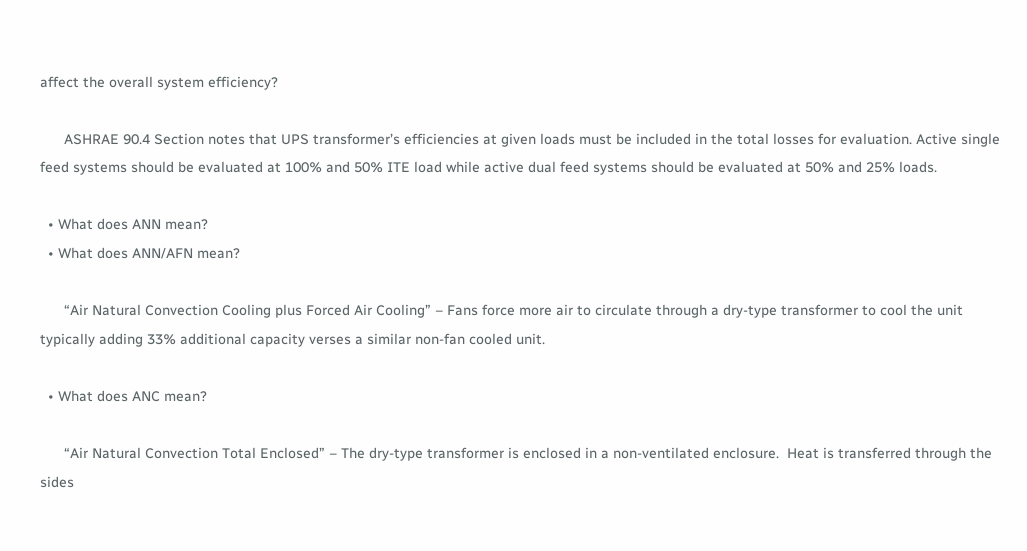affect the overall system efficiency?

      ASHRAE 90.4 Section notes that UPS transformer’s efficiencies at given loads must be included in the total losses for evaluation. Active single feed systems should be evaluated at 100% and 50% ITE load while active dual feed systems should be evaluated at 50% and 25% loads.

  • What does ANN mean?
  • What does ANN/AFN mean?

      “Air Natural Convection Cooling plus Forced Air Cooling” – Fans force more air to circulate through a dry-type transformer to cool the unit typically adding 33% additional capacity verses a similar non-fan cooled unit.

  • What does ANC mean?

      “Air Natural Convection Total Enclosed” – The dry-type transformer is enclosed in a non-ventilated enclosure.  Heat is transferred through the sides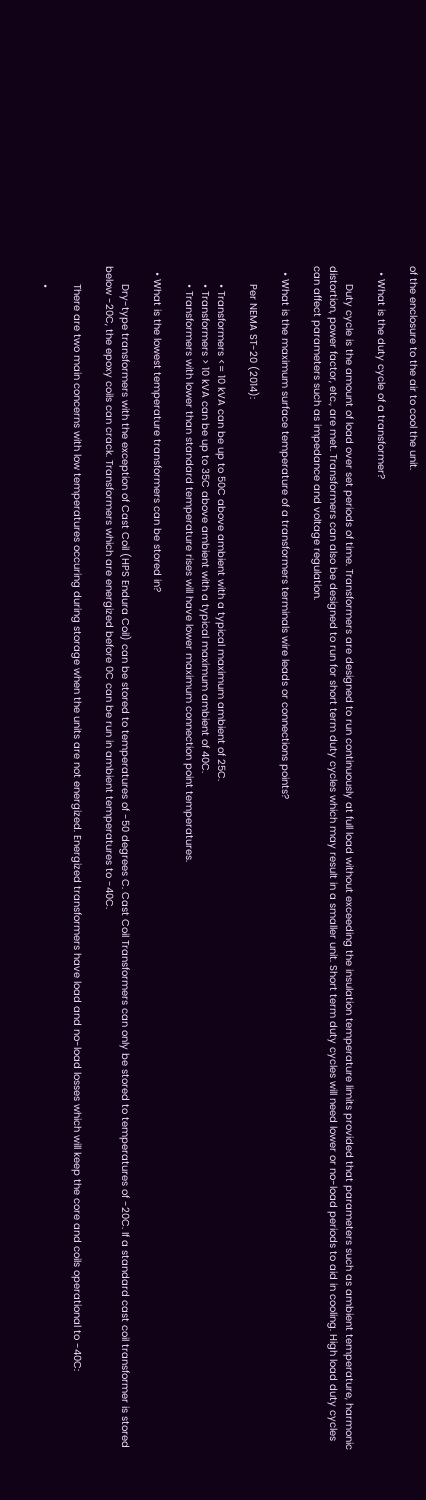of the enclosure to the air to cool the unit.

  • What is the duty cycle of a transformer?

      Duty cycle is the amount of load over set periods of time. Transformers are designed to run continuously at full load without exceeding the insulation temperature limits provided that parameters such as ambient temperature, harmonic distortion, power factor, etc., are met. Transformers can also be designed to run for short term duty cycles which may result in a smaller unit. Short term duty cycles will need lower or no-load periods to aid in cooling. High load duty cycles can affect parameters such as impedance and voltage regulation.

  • What is the maximum surface temperature of a transformers terminals wire leads or connections points?

      Per NEMA ST-20 (2014):

      • Transformers <= 10 kVA can be up to 50C above ambient with a typical maximum ambient of 25C.
      • Transformers > 10 kVA can be up to 35C above ambient with a typical maximum ambient of 40C.
      • Transformers with lower than standard temperature rises will have lower maximum connection point temperatures.

  • What is the lowest temperature transformers can be stored in?

      Dry-type transformers with the exception of Cast Coil (HPS Endura Coil) can be stored to temperatures of -50 degrees C. Cast Coil Transformers can only be stored to temperatures of -20C. If a standard cast coil transformer is stored below -20C, the epoxy coils can crack. Transformers which are energized before 0C can be run in ambient temperatures to -40C.

      There are two main concerns with low temperatures occuring during storage when the units are not energized. Energized transformers have load and no-load losses which will keep the core and coils operational to -40C:

      •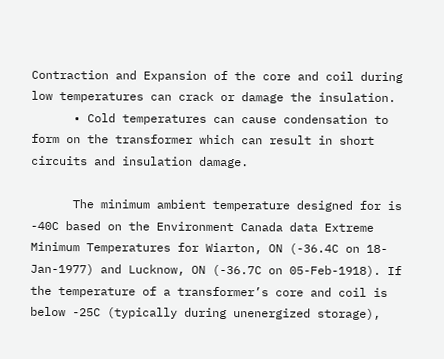Contraction and Expansion of the core and coil during low temperatures can crack or damage the insulation.
      • Cold temperatures can cause condensation to form on the transformer which can result in short circuits and insulation damage.

      The minimum ambient temperature designed for is -40C based on the Environment Canada data Extreme Minimum Temperatures for Wiarton, ON (-36.4C on 18-Jan-1977) and Lucknow, ON (-36.7C on 05-Feb-1918). If the temperature of a transformer’s core and coil is below -25C (typically during unenergized storage),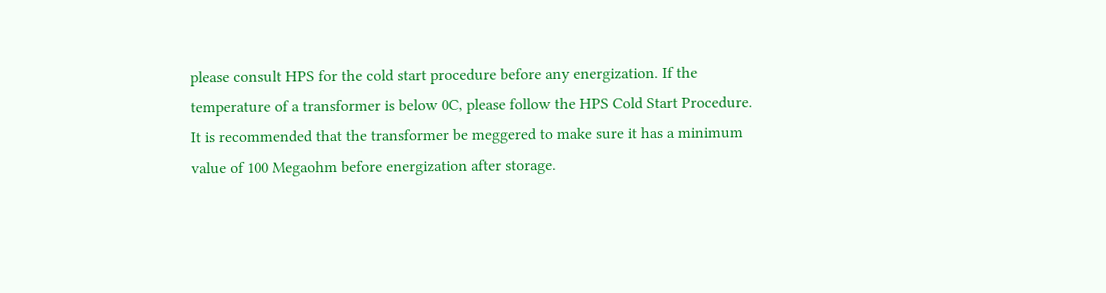please consult HPS for the cold start procedure before any energization. If the temperature of a transformer is below 0C, please follow the HPS Cold Start Procedure. It is recommended that the transformer be meggered to make sure it has a minimum value of 100 Megaohm before energization after storage.